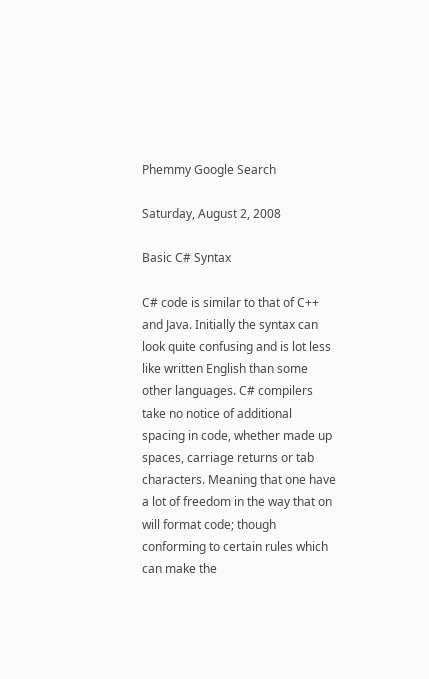Phemmy Google Search

Saturday, August 2, 2008

Basic C# Syntax

C# code is similar to that of C++ and Java. Initially the syntax can look quite confusing and is lot less like written English than some other languages. C# compilers take no notice of additional spacing in code, whether made up spaces, carriage returns or tab characters. Meaning that one have a lot of freedom in the way that on will format code; though conforming to certain rules which can make the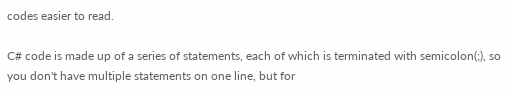codes easier to read.

C# code is made up of a series of statements, each of which is terminated with semicolon(;), so you don't have multiple statements on one line, but for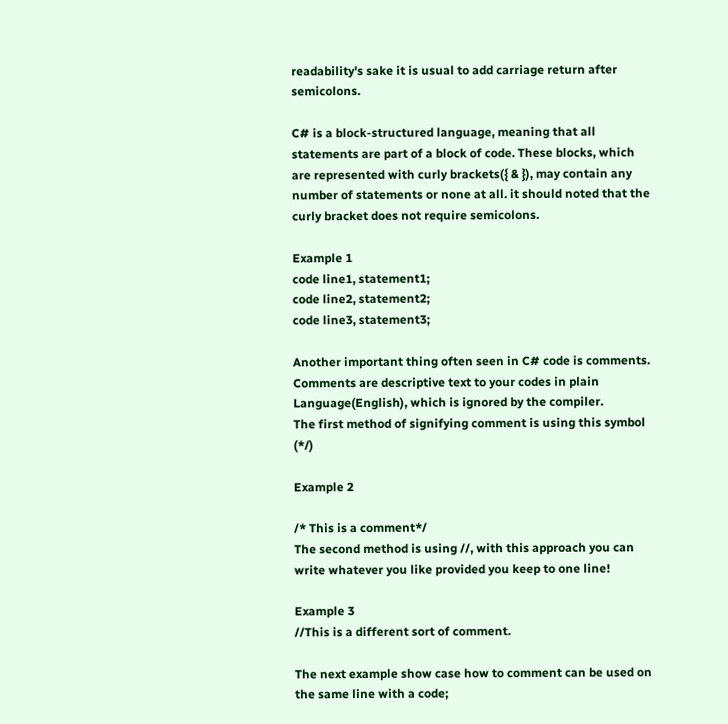readability's sake it is usual to add carriage return after semicolons.

C# is a block-structured language, meaning that all statements are part of a block of code. These blocks, which are represented with curly brackets({ & }), may contain any number of statements or none at all. it should noted that the curly bracket does not require semicolons.

Example 1
code line1, statement1;
code line2, statement2;
code line3, statement3;

Another important thing often seen in C# code is comments. Comments are descriptive text to your codes in plain Language(English), which is ignored by the compiler.
The first method of signifying comment is using this symbol (*/)

Example 2

/* This is a comment*/
The second method is using //, with this approach you can write whatever you like provided you keep to one line!

Example 3
//This is a different sort of comment.

The next example show case how to comment can be used on the same line with a code;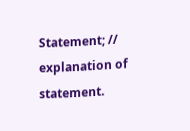Statement; // explanation of statement.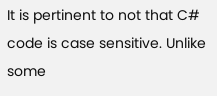It is pertinent to not that C# code is case sensitive. Unlike some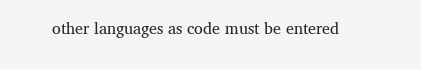other languages as code must be entered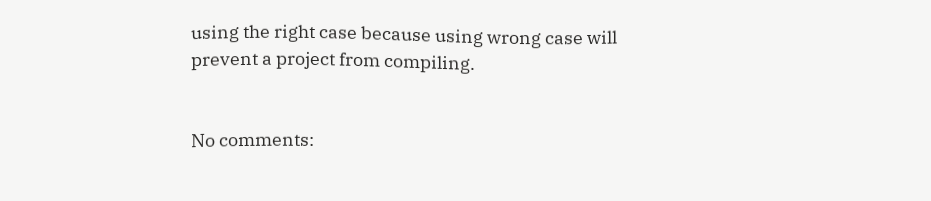using the right case because using wrong case will prevent a project from compiling.


No comments: